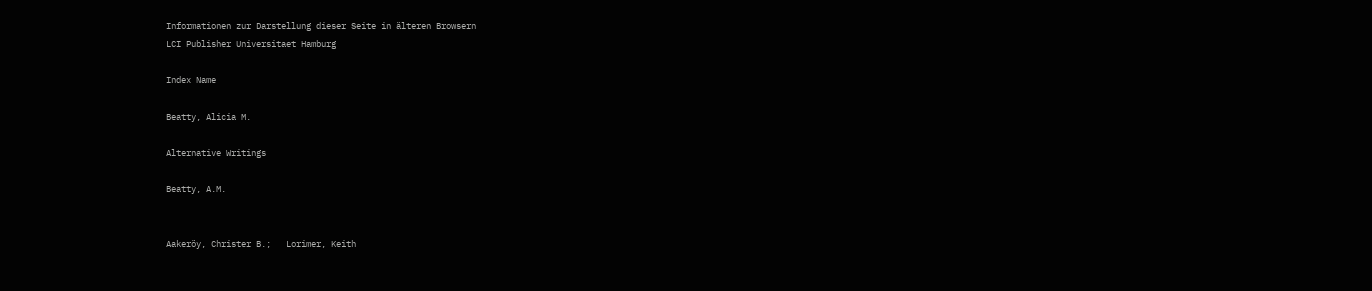Informationen zur Darstellung dieser Seite in älteren Browsern
LCI Publisher Universitaet Hamburg

Index Name

Beatty, Alicia M.

Alternative Writings

Beatty, A.M.


Aakeröy, Christer B.;   Lorimer, Keith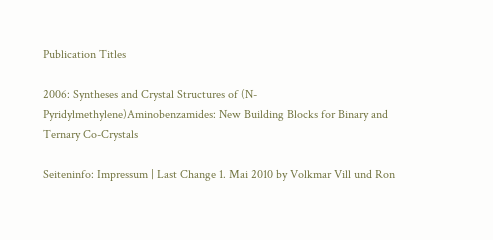Publication Titles

2006: Syntheses and Crystal Structures of (N-Pyridylmethylene)Aminobenzamides: New Building Blocks for Binary and Ternary Co-Crystals

Seiteninfo: Impressum | Last Change 1. Mai 2010 by Volkmar Vill und Ron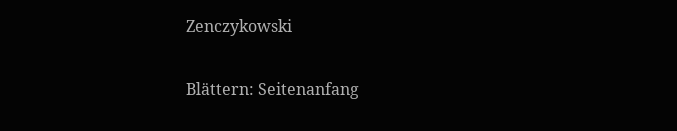Zenczykowski

Blättern: Seitenanfang